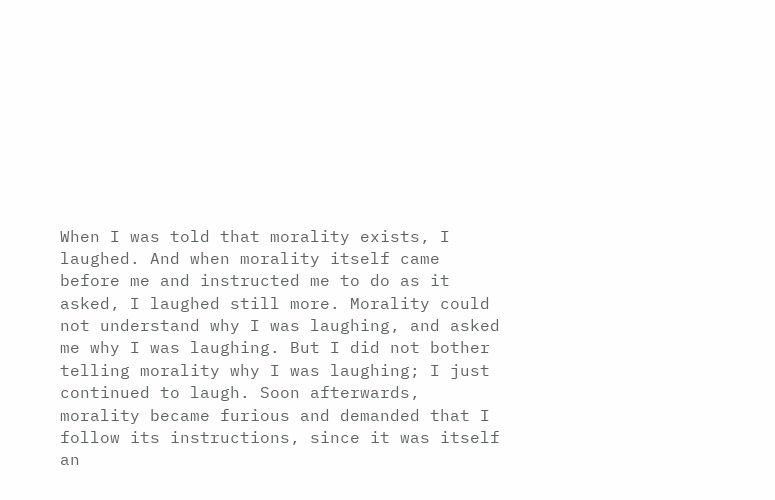When I was told that morality exists, I laughed. And when morality itself came before me and instructed me to do as it asked, I laughed still more. Morality could not understand why I was laughing, and asked me why I was laughing. But I did not bother telling morality why I was laughing; I just continued to laugh. Soon afterwards, morality became furious and demanded that I follow its instructions, since it was itself an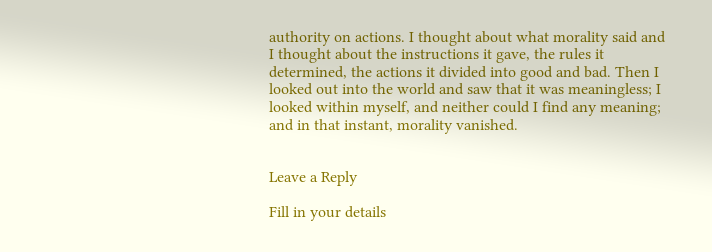authority on actions. I thought about what morality said and I thought about the instructions it gave, the rules it determined, the actions it divided into good and bad. Then I looked out into the world and saw that it was meaningless; I looked within myself, and neither could I find any meaning; and in that instant, morality vanished.


Leave a Reply

Fill in your details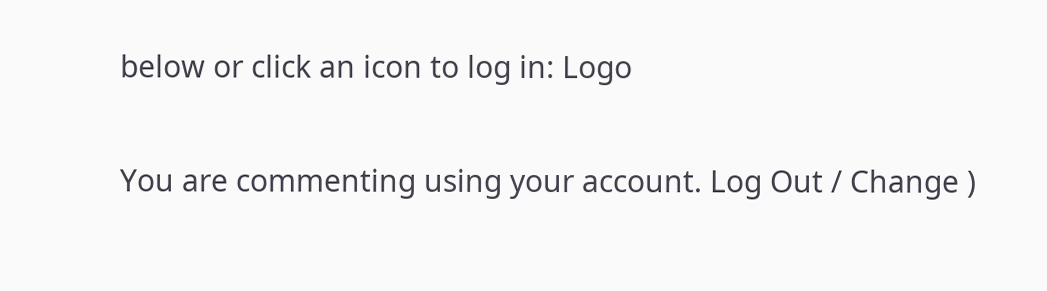below or click an icon to log in: Logo

You are commenting using your account. Log Out / Change )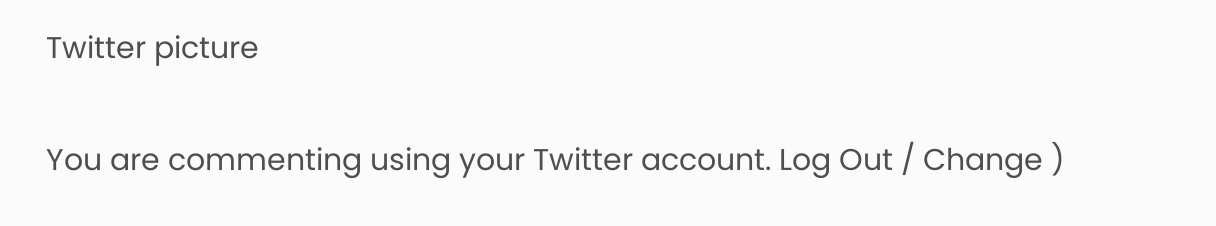Twitter picture

You are commenting using your Twitter account. Log Out / Change )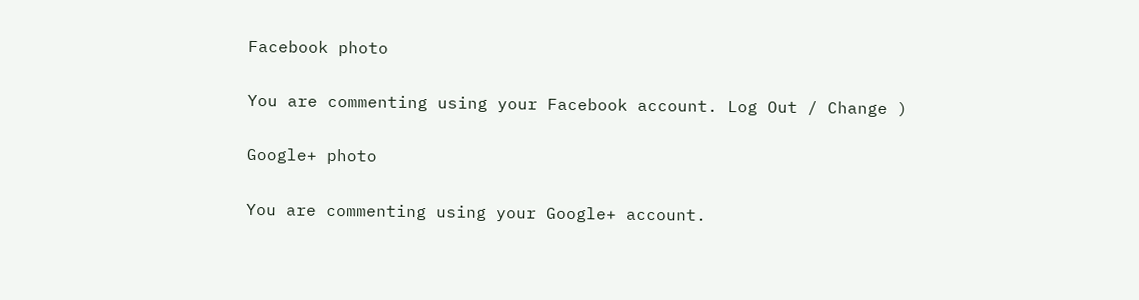Facebook photo

You are commenting using your Facebook account. Log Out / Change )

Google+ photo

You are commenting using your Google+ account.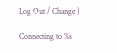Log Out / Change )

Connecting to %s